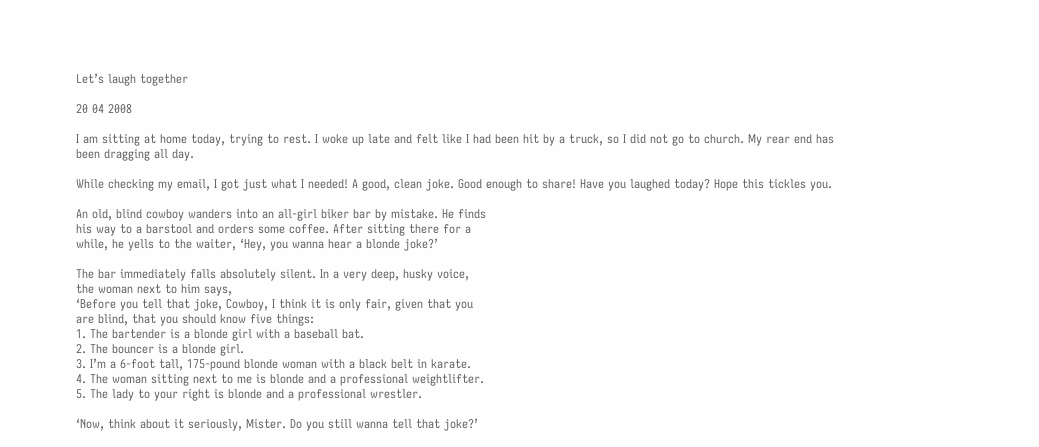Let’s laugh together

20 04 2008

I am sitting at home today, trying to rest. I woke up late and felt like I had been hit by a truck, so I did not go to church. My rear end has been dragging all day.

While checking my email, I got just what I needed! A good, clean joke. Good enough to share! Have you laughed today? Hope this tickles you.

An old, blind cowboy wanders into an all-girl biker bar by mistake. He finds
his way to a barstool and orders some coffee. After sitting there for a
while, he yells to the waiter, ‘Hey, you wanna hear a blonde joke?’

The bar immediately falls absolutely silent. In a very deep, husky voice,
the woman next to him says,
‘Before you tell that joke, Cowboy, I think it is only fair, given that you
are blind, that you should know five things:
1. The bartender is a blonde girl with a baseball bat.
2. The bouncer is a blonde girl.
3. I’m a 6-foot tall, 175-pound blonde woman with a black belt in karate.
4. The woman sitting next to me is blonde and a professional weightlifter.
5. The lady to your right is blonde and a professional wrestler.

‘Now, think about it seriously, Mister. Do you still wanna tell that joke?’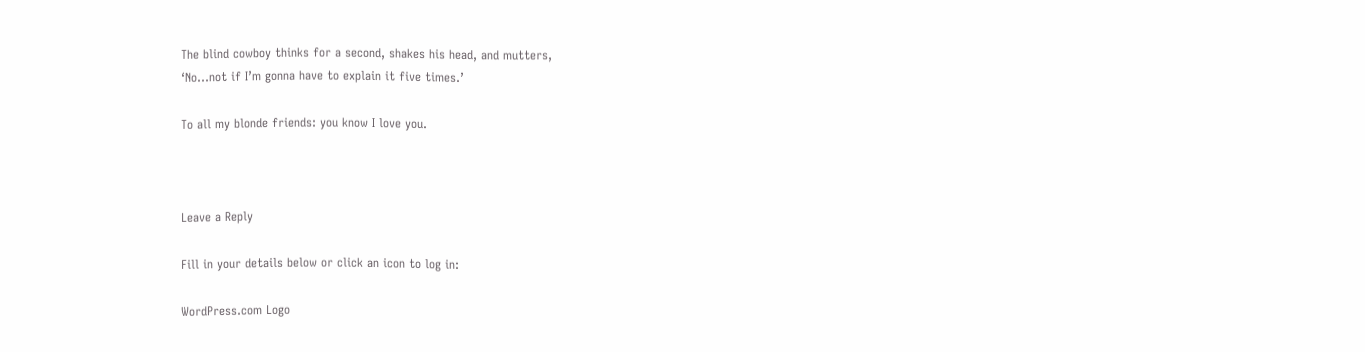The blind cowboy thinks for a second, shakes his head, and mutters,
‘No…not if I’m gonna have to explain it five times.’

To all my blonde friends: you know I love you.



Leave a Reply

Fill in your details below or click an icon to log in:

WordPress.com Logo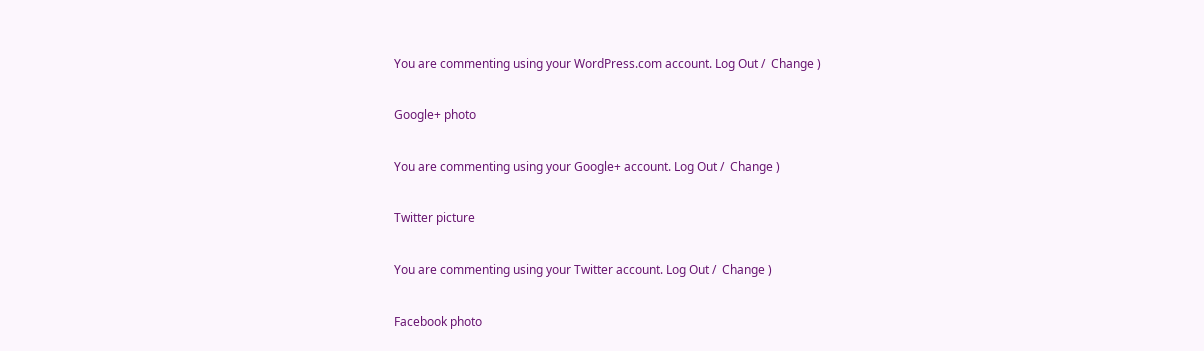You are commenting using your WordPress.com account. Log Out /  Change )

Google+ photo

You are commenting using your Google+ account. Log Out /  Change )

Twitter picture

You are commenting using your Twitter account. Log Out /  Change )

Facebook photo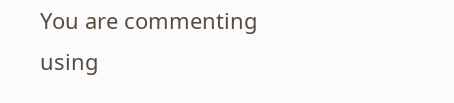You are commenting using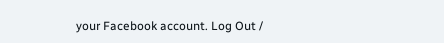your Facebook account. Log Out /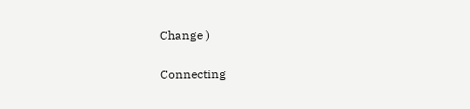Change )


Connecting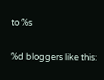to %s

%d bloggers like this: